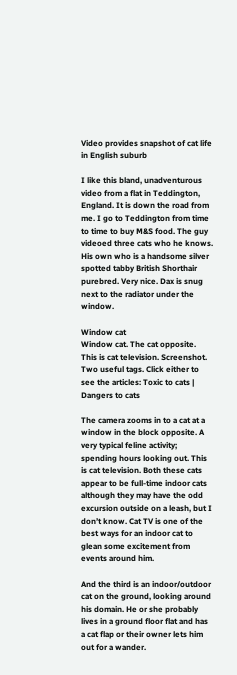Video provides snapshot of cat life in English suburb

I like this bland, unadventurous video from a flat in Teddington, England. It is down the road from me. I go to Teddington from time to time to buy M&S food. The guy videoed three cats who he knows. His own who is a handsome silver spotted tabby British Shorthair purebred. Very nice. Dax is snug next to the radiator under the window.

Window cat
Window cat. The cat opposite. This is cat television. Screenshot.
Two useful tags. Click either to see the articles: Toxic to cats | Dangers to cats

The camera zooms in to a cat at a window in the block opposite. A very typical feline activity; spending hours looking out. This is cat television. Both these cats appear to be full-time indoor cats although they may have the odd excursion outside on a leash, but I don’t know. Cat TV is one of the best ways for an indoor cat to glean some excitement from events around him.

And the third is an indoor/outdoor cat on the ground, looking around his domain. He or she probably lives in a ground floor flat and has a cat flap or their owner lets him out for a wander.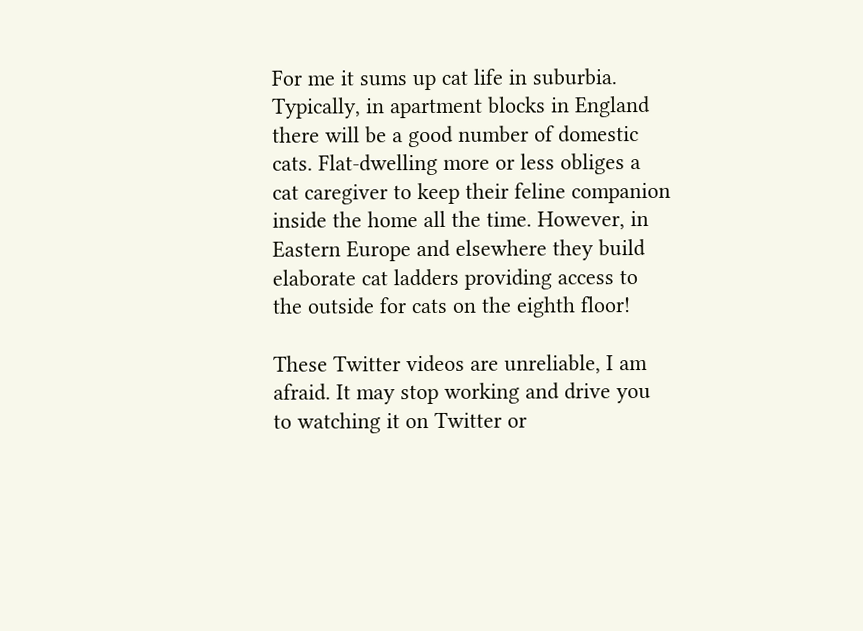For me it sums up cat life in suburbia. Typically, in apartment blocks in England there will be a good number of domestic cats. Flat-dwelling more or less obliges a cat caregiver to keep their feline companion inside the home all the time. However, in Eastern Europe and elsewhere they build elaborate cat ladders providing access to the outside for cats on the eighth floor!

These Twitter videos are unreliable, I am afraid. It may stop working and drive you to watching it on Twitter or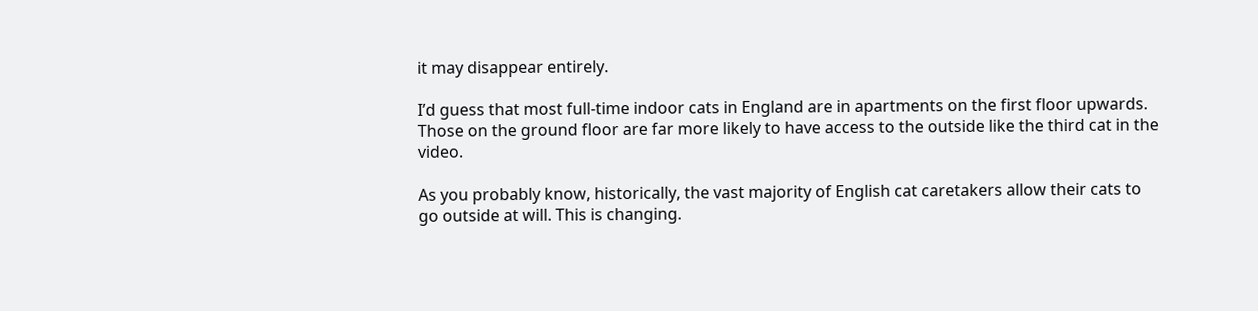it may disappear entirely.

I’d guess that most full-time indoor cats in England are in apartments on the first floor upwards. Those on the ground floor are far more likely to have access to the outside like the third cat in the video.

As you probably know, historically, the vast majority of English cat caretakers allow their cats to go outside at will. This is changing.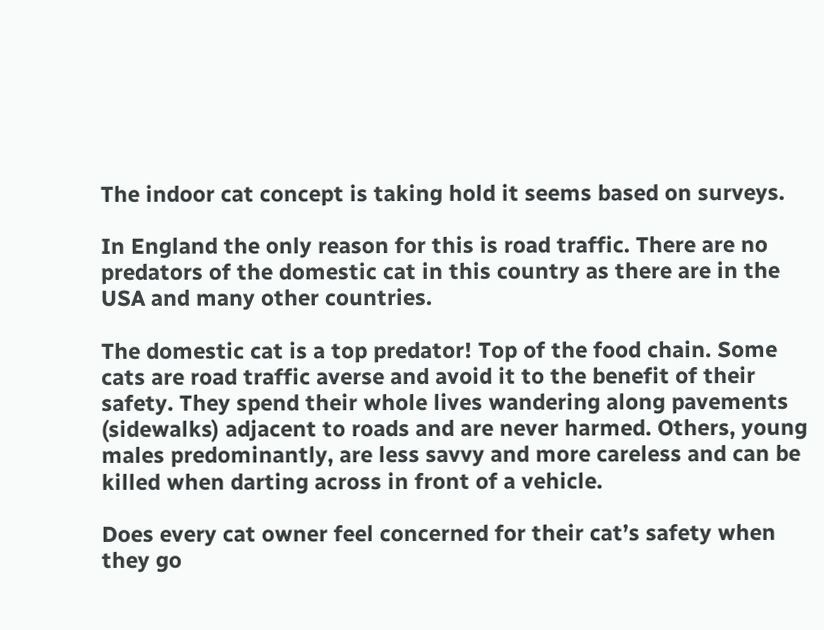The indoor cat concept is taking hold it seems based on surveys.

In England the only reason for this is road traffic. There are no predators of the domestic cat in this country as there are in the USA and many other countries.

The domestic cat is a top predator! Top of the food chain. Some cats are road traffic averse and avoid it to the benefit of their safety. They spend their whole lives wandering along pavements (sidewalks) adjacent to roads and are never harmed. Others, young males predominantly, are less savvy and more careless and can be killed when darting across in front of a vehicle.

Does every cat owner feel concerned for their cat’s safety when they go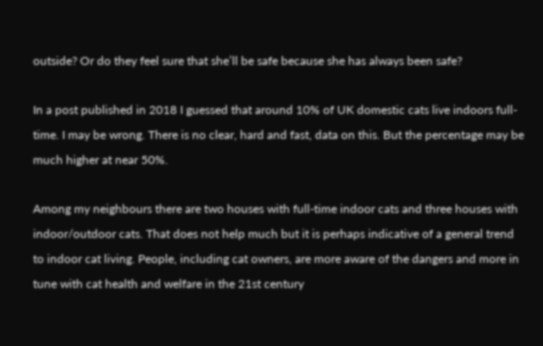outside? Or do they feel sure that she’ll be safe because she has always been safe?

In a post published in 2018 I guessed that around 10% of UK domestic cats live indoors full-time. I may be wrong. There is no clear, hard and fast, data on this. But the percentage may be much higher at near 50%.

Among my neighbours there are two houses with full-time indoor cats and three houses with indoor/outdoor cats. That does not help much but it is perhaps indicative of a general trend to indoor cat living. People, including cat owners, are more aware of the dangers and more in tune with cat health and welfare in the 21st century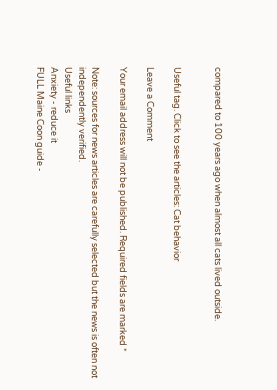compared to 100 years ago when almost all cats lived outside.


Useful tag. Click to see the articles: Cat behavior

Leave a Comment

Your email address will not be published. Required fields are marked *

Note: sources for news articles are carefully selected but the news is often not independently verified.
Useful links
Anxiety - reduce it
FULL Maine Coon guide -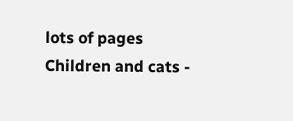lots of pages
Children and cats -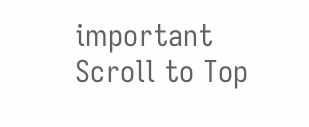important
Scroll to Top